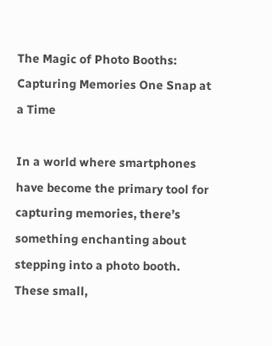The Magic of Photo Booths: Capturing Memories One Snap at a Time

In a world where smartphones have become the primary tool for capturing memories, there’s something enchanting about stepping into a photo booth. These small,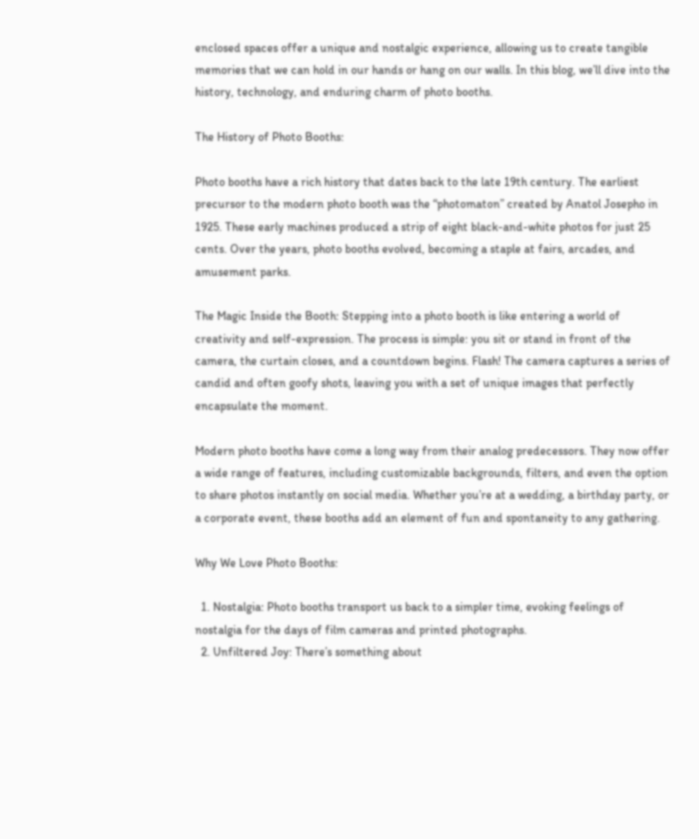enclosed spaces offer a unique and nostalgic experience, allowing us to create tangible memories that we can hold in our hands or hang on our walls. In this blog, we’ll dive into the history, technology, and enduring charm of photo booths.

The History of Photo Booths:

Photo booths have a rich history that dates back to the late 19th century. The earliest precursor to the modern photo booth was the “photomaton” created by Anatol Josepho in 1925. These early machines produced a strip of eight black-and-white photos for just 25 cents. Over the years, photo booths evolved, becoming a staple at fairs, arcades, and amusement parks.

The Magic Inside the Booth: Stepping into a photo booth is like entering a world of creativity and self-expression. The process is simple: you sit or stand in front of the camera, the curtain closes, and a countdown begins. Flash! The camera captures a series of candid and often goofy shots, leaving you with a set of unique images that perfectly encapsulate the moment.

Modern photo booths have come a long way from their analog predecessors. They now offer a wide range of features, including customizable backgrounds, filters, and even the option to share photos instantly on social media. Whether you’re at a wedding, a birthday party, or a corporate event, these booths add an element of fun and spontaneity to any gathering.

Why We Love Photo Booths:

  1. Nostalgia: Photo booths transport us back to a simpler time, evoking feelings of nostalgia for the days of film cameras and printed photographs.
  2. Unfiltered Joy: There’s something about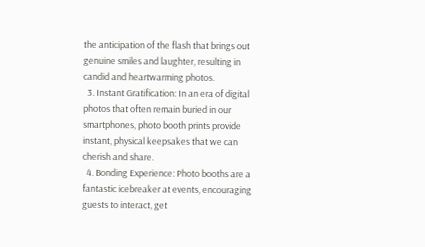the anticipation of the flash that brings out genuine smiles and laughter, resulting in candid and heartwarming photos.
  3. Instant Gratification: In an era of digital photos that often remain buried in our smartphones, photo booth prints provide instant, physical keepsakes that we can cherish and share.
  4. Bonding Experience: Photo booths are a fantastic icebreaker at events, encouraging guests to interact, get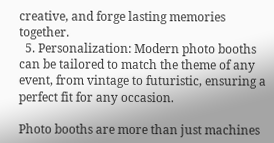creative, and forge lasting memories together.
  5. Personalization: Modern photo booths can be tailored to match the theme of any event, from vintage to futuristic, ensuring a perfect fit for any occasion.

Photo booths are more than just machines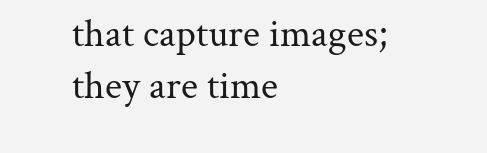that capture images; they are time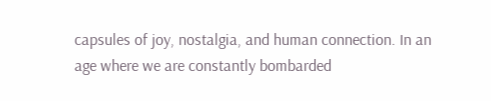capsules of joy, nostalgia, and human connection. In an age where we are constantly bombarded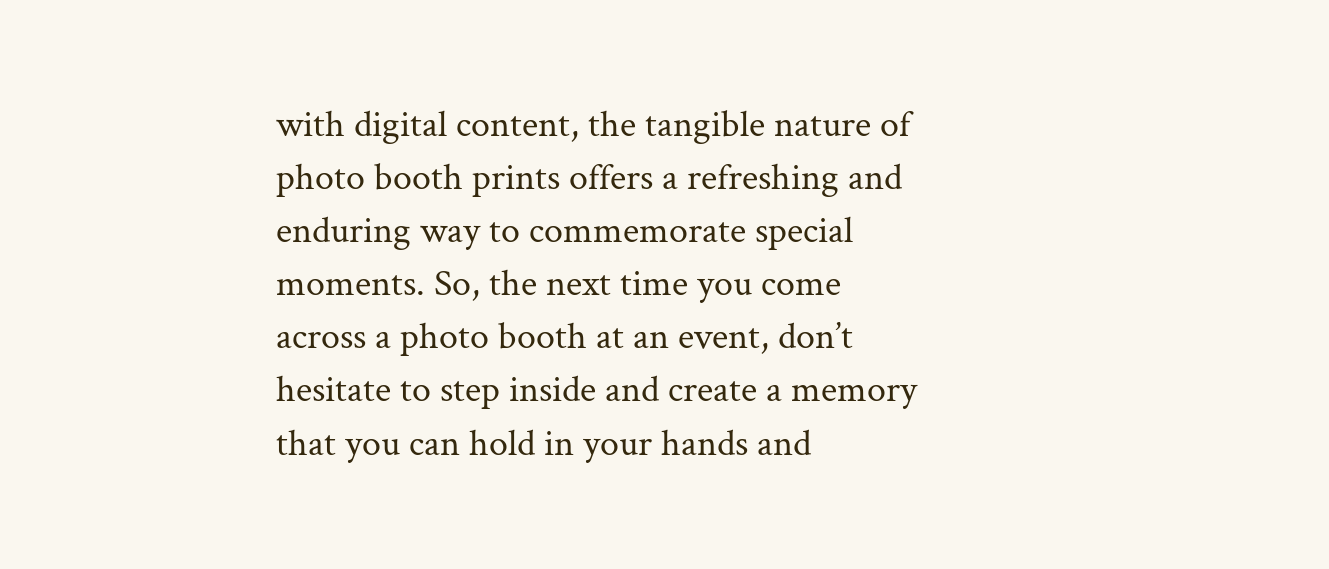with digital content, the tangible nature of photo booth prints offers a refreshing and enduring way to commemorate special moments. So, the next time you come across a photo booth at an event, don’t hesitate to step inside and create a memory that you can hold in your hands and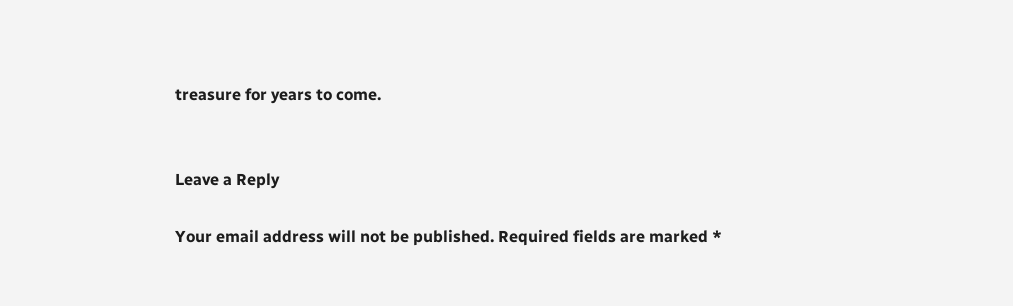treasure for years to come.


Leave a Reply

Your email address will not be published. Required fields are marked *